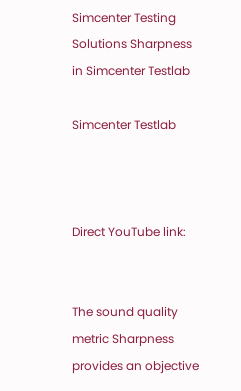Simcenter Testing Solutions Sharpness in Simcenter Testlab

Simcenter Testlab



Direct YouTube link:


The sound quality metric Sharpness provides an objective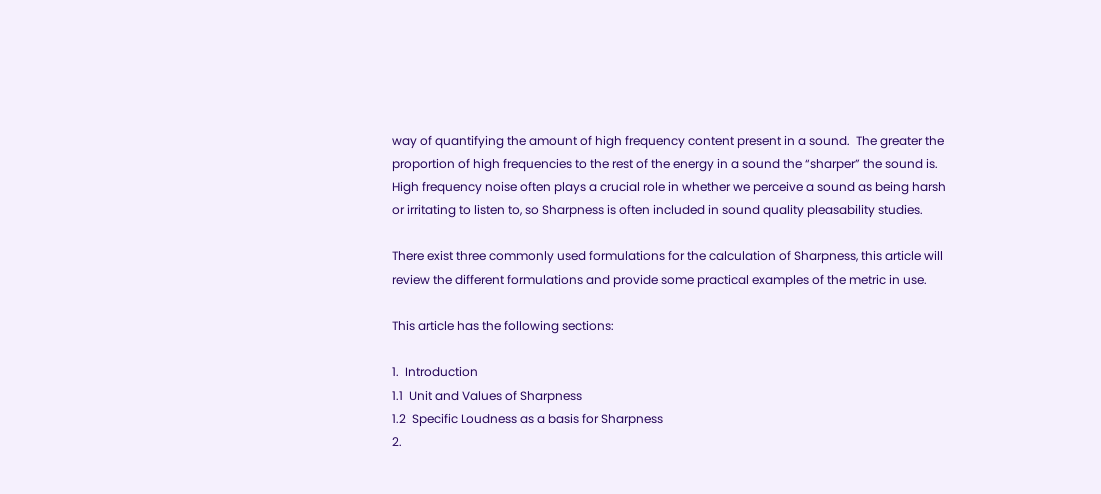way of quantifying the amount of high frequency content present in a sound.  The greater the proportion of high frequencies to the rest of the energy in a sound the “sharper” the sound is.  High frequency noise often plays a crucial role in whether we perceive a sound as being harsh or irritating to listen to, so Sharpness is often included in sound quality pleasability studies.

There exist three commonly used formulations for the calculation of Sharpness, this article will review the different formulations and provide some practical examples of the metric in use.

This article has the following sections:

1.  Introduction
1.1  Unit and Values of Sharpness
1.2  Specific Loudness as a basis for Sharpness
2.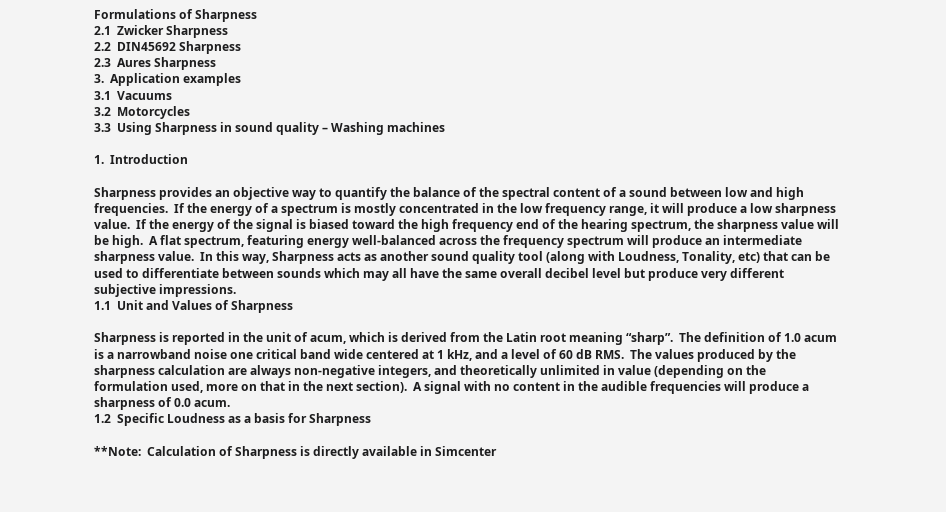Formulations of Sharpness
2.1  Zwicker Sharpness
2.2  DIN45692 Sharpness
2.3  Aures Sharpness
3.  Application examples
3.1  Vacuums
3.2  Motorcycles
3.3  Using Sharpness in sound quality – Washing machines

1.  Introduction

Sharpness provides an objective way to quantify the balance of the spectral content of a sound between low and high frequencies.  If the energy of a spectrum is mostly concentrated in the low frequency range, it will produce a low sharpness value.  If the energy of the signal is biased toward the high frequency end of the hearing spectrum, the sharpness value will be high.  A flat spectrum, featuring energy well-balanced across the frequency spectrum will produce an intermediate sharpness value.  In this way, Sharpness acts as another sound quality tool (along with Loudness, Tonality, etc) that can be used to differentiate between sounds which may all have the same overall decibel level but produce very different subjective impressions.
1.1  Unit and Values of Sharpness

Sharpness is reported in the unit of acum, which is derived from the Latin root meaning “sharp”.  The definition of 1.0 acum is a narrowband noise one critical band wide centered at 1 kHz, and a level of 60 dB RMS.  The values produced by the sharpness calculation are always non-negative integers, and theoretically unlimited in value (depending on the formulation used, more on that in the next section).  A signal with no content in the audible frequencies will produce a sharpness of 0.0 acum.
1.2  Specific Loudness as a basis for Sharpness

**Note:  Calculation of Sharpness is directly available in Simcenter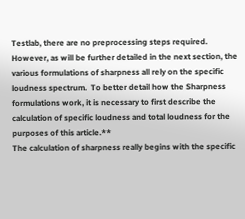Testlab, there are no preprocessing steps required.  However, as will be further detailed in the next section, the various formulations of sharpness all rely on the specific loudness spectrum.  To better detail how the Sharpness formulations work, it is necessary to first describe the calculation of specific loudness and total loudness for the purposes of this article.**
The calculation of sharpness really begins with the specific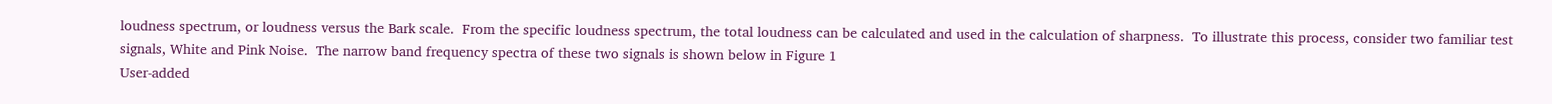loudness spectrum, or loudness versus the Bark scale.  From the specific loudness spectrum, the total loudness can be calculated and used in the calculation of sharpness.  To illustrate this process, consider two familiar test signals, White and Pink Noise.  The narrow band frequency spectra of these two signals is shown below in Figure 1
User-added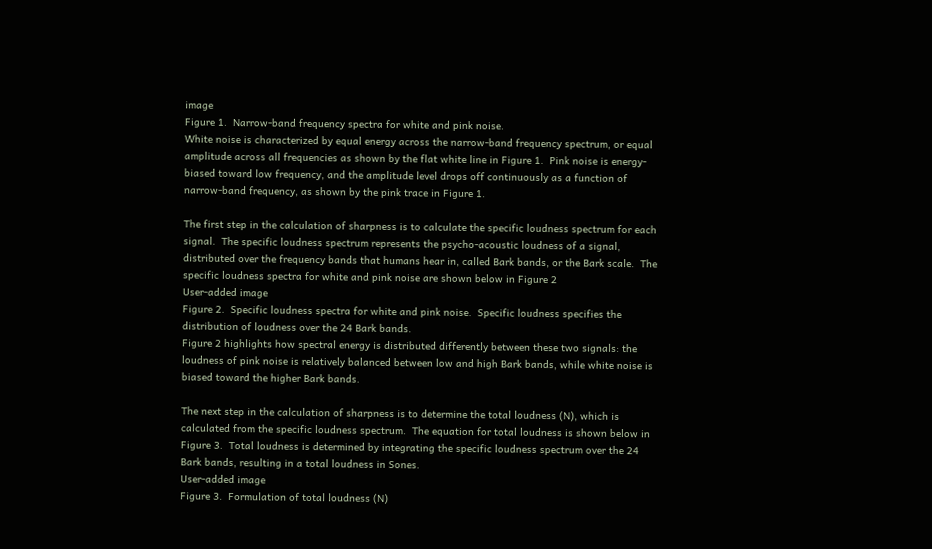image
Figure 1.  Narrow-band frequency spectra for white and pink noise.
White noise is characterized by equal energy across the narrow-band frequency spectrum, or equal amplitude across all frequencies as shown by the flat white line in Figure 1.  Pink noise is energy-biased toward low frequency, and the amplitude level drops off continuously as a function of narrow-band frequency, as shown by the pink trace in Figure 1.

The first step in the calculation of sharpness is to calculate the specific loudness spectrum for each signal.  The specific loudness spectrum represents the psycho-acoustic loudness of a signal, distributed over the frequency bands that humans hear in, called Bark bands, or the Bark scale.  The specific loudness spectra for white and pink noise are shown below in Figure 2
User-added image
Figure 2.  Specific loudness spectra for white and pink noise.  Specific loudness specifies the distribution of loudness over the 24 Bark bands.
Figure 2 highlights how spectral energy is distributed differently between these two signals: the loudness of pink noise is relatively balanced between low and high Bark bands, while white noise is biased toward the higher Bark bands.

The next step in the calculation of sharpness is to determine the total loudness (N), which is calculated from the specific loudness spectrum.  The equation for total loudness is shown below in Figure 3.  Total loudness is determined by integrating the specific loudness spectrum over the 24 Bark bands, resulting in a total loudness in Sones.
User-added image
Figure 3.  Formulation of total loudness (N)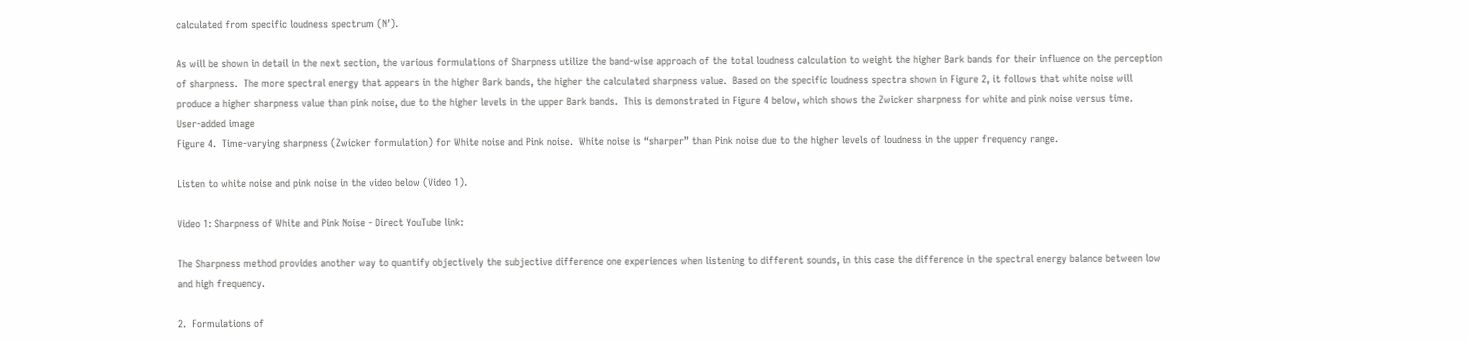calculated from specific loudness spectrum (N’).

As will be shown in detail in the next section, the various formulations of Sharpness utilize the band-wise approach of the total loudness calculation to weight the higher Bark bands for their influence on the perception of sharpness.  The more spectral energy that appears in the higher Bark bands, the higher the calculated sharpness value.  Based on the specific loudness spectra shown in Figure 2, it follows that white noise will produce a higher sharpness value than pink noise, due to the higher levels in the upper Bark bands.  This is demonstrated in Figure 4 below, which shows the Zwicker sharpness for white and pink noise versus time.
User-added image
Figure 4.  Time-varying sharpness (Zwicker formulation) for White noise and Pink noise.  White noise is “sharper” than Pink noise due to the higher levels of loudness in the upper frequency range.

Listen to white noise and pink noise in the video below (Video 1).

Video 1: Sharpness of White and Pink Noise - Direct YouTube link:

The Sharpness method provides another way to quantify objectively the subjective difference one experiences when listening to different sounds, in this case the difference in the spectral energy balance between low and high frequency.

2.  Formulations of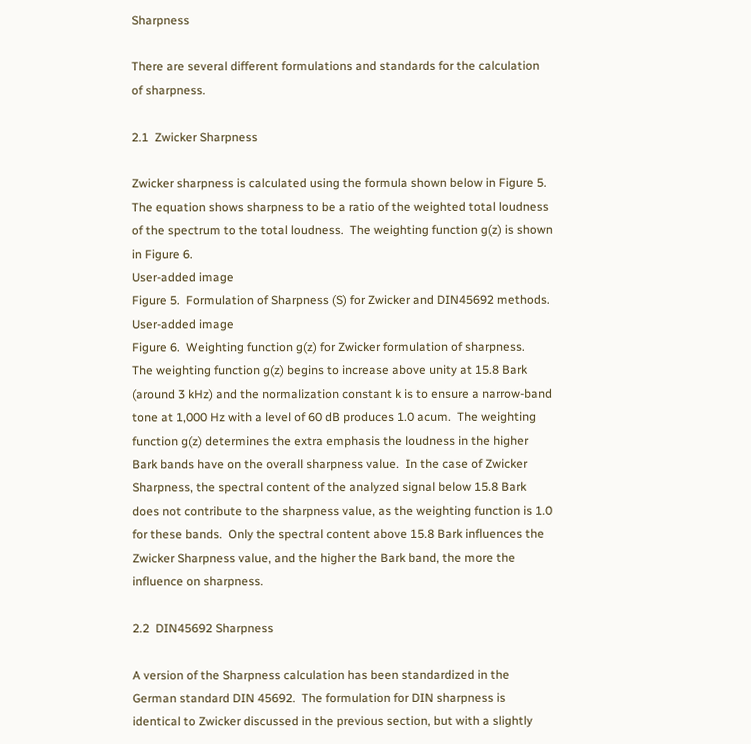Sharpness

There are several different formulations and standards for the calculation of sharpness.

2.1  Zwicker Sharpness

Zwicker sharpness is calculated using the formula shown below in Figure 5.  The equation shows sharpness to be a ratio of the weighted total loudness of the spectrum to the total loudness.  The weighting function g(z) is shown in Figure 6.
User-added image
Figure 5.  Formulation of Sharpness (S) for Zwicker and DIN45692 methods.
User-added image
Figure 6.  Weighting function g(z) for Zwicker formulation of sharpness.
The weighting function g(z) begins to increase above unity at 15.8 Bark (around 3 kHz) and the normalization constant k is to ensure a narrow-band tone at 1,000 Hz with a level of 60 dB produces 1.0 acum.  The weighting function g(z) determines the extra emphasis the loudness in the higher Bark bands have on the overall sharpness value.  In the case of Zwicker Sharpness, the spectral content of the analyzed signal below 15.8 Bark does not contribute to the sharpness value, as the weighting function is 1.0 for these bands.  Only the spectral content above 15.8 Bark influences the Zwicker Sharpness value, and the higher the Bark band, the more the influence on sharpness.

2.2  DIN45692 Sharpness

A version of the Sharpness calculation has been standardized in the German standard DIN 45692.  The formulation for DIN sharpness is identical to Zwicker discussed in the previous section, but with a slightly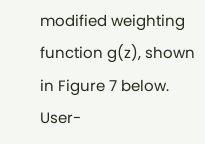modified weighting function g(z), shown in Figure 7 below.
User-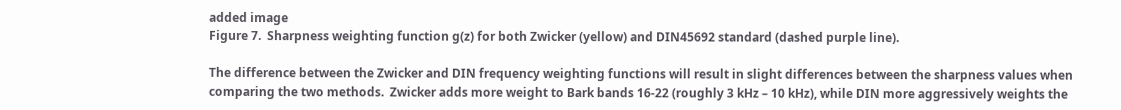added image
Figure 7.  Sharpness weighting function g(z) for both Zwicker (yellow) and DIN45692 standard (dashed purple line).

The difference between the Zwicker and DIN frequency weighting functions will result in slight differences between the sharpness values when comparing the two methods.  Zwicker adds more weight to Bark bands 16-22 (roughly 3 kHz – 10 kHz), while DIN more aggressively weights the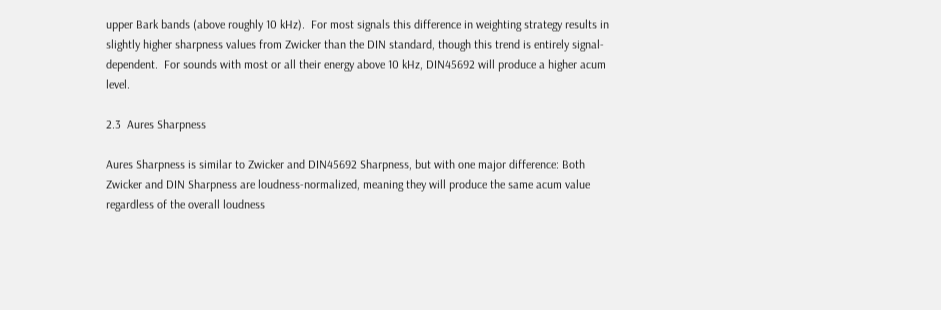upper Bark bands (above roughly 10 kHz).  For most signals this difference in weighting strategy results in slightly higher sharpness values from Zwicker than the DIN standard, though this trend is entirely signal-dependent.  For sounds with most or all their energy above 10 kHz, DIN45692 will produce a higher acum level.

2.3  Aures Sharpness

Aures Sharpness is similar to Zwicker and DIN45692 Sharpness, but with one major difference: Both Zwicker and DIN Sharpness are loudness-normalized, meaning they will produce the same acum value regardless of the overall loudness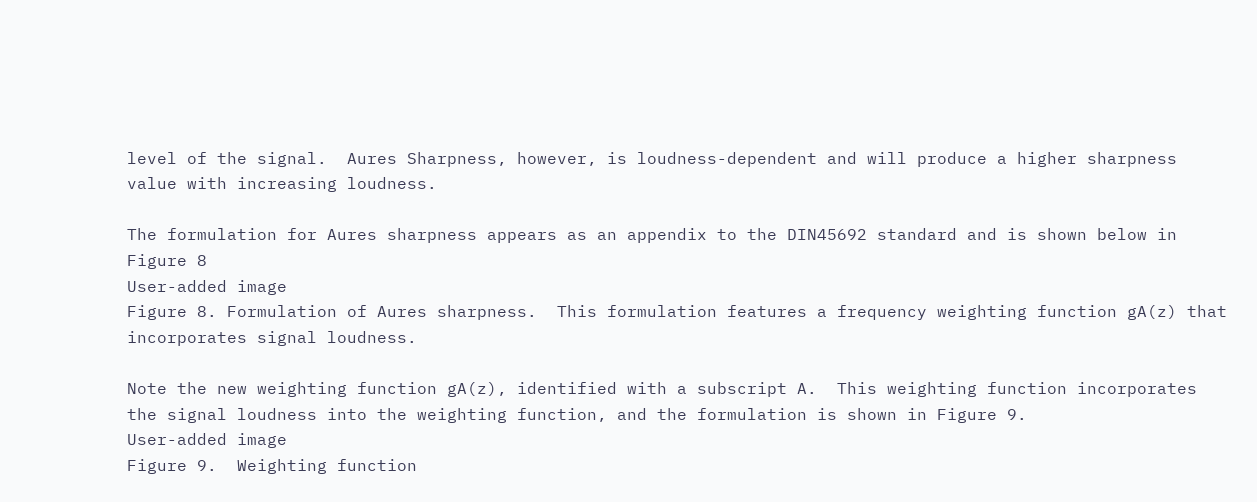level of the signal.  Aures Sharpness, however, is loudness-dependent and will produce a higher sharpness value with increasing loudness.

The formulation for Aures sharpness appears as an appendix to the DIN45692 standard and is shown below in Figure 8
User-added image
Figure 8. Formulation of Aures sharpness.  This formulation features a frequency weighting function gA(z) that incorporates signal loudness.

Note the new weighting function gA(z), identified with a subscript A.  This weighting function incorporates the signal loudness into the weighting function, and the formulation is shown in Figure 9.
User-added image
Figure 9.  Weighting function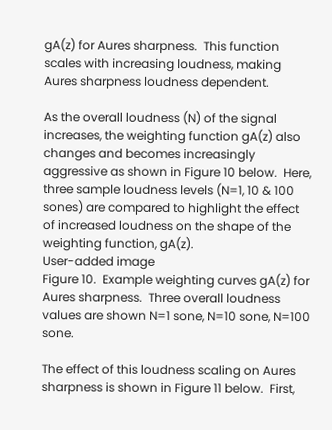gA(z) for Aures sharpness.  This function scales with increasing loudness, making Aures sharpness loudness dependent.

As the overall loudness (N) of the signal increases, the weighting function gA(z) also changes and becomes increasingly aggressive as shown in Figure 10 below.  Here, three sample loudness levels (N=1, 10 & 100 sones) are compared to highlight the effect of increased loudness on the shape of the weighting function, gA(z).
User-added image
Figure 10.  Example weighting curves gA(z) for Aures sharpness.  Three overall loudness values are shown N=1 sone, N=10 sone, N=100 sone.

The effect of this loudness scaling on Aures sharpness is shown in Figure 11 below.  First,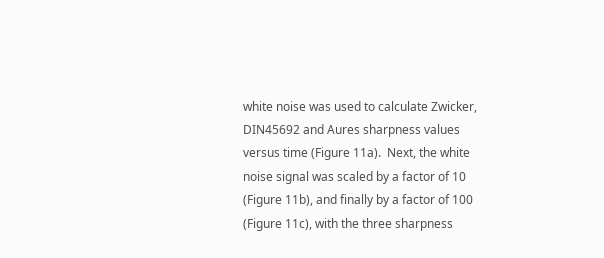white noise was used to calculate Zwicker, DIN45692 and Aures sharpness values versus time (Figure 11a).  Next, the white noise signal was scaled by a factor of 10 (Figure 11b), and finally by a factor of 100 (Figure 11c), with the three sharpness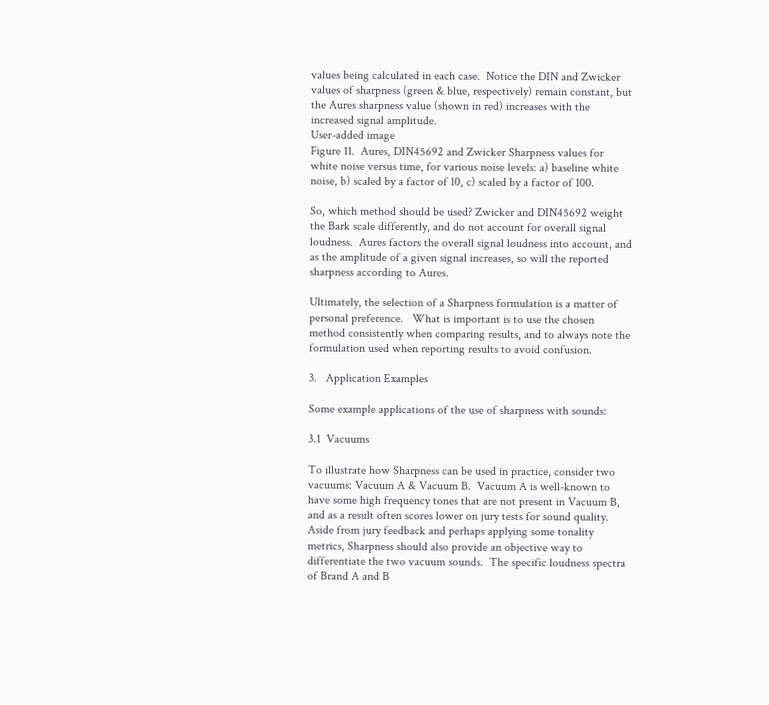values being calculated in each case.  Notice the DIN and Zwicker values of sharpness (green & blue, respectively) remain constant, but the Aures sharpness value (shown in red) increases with the increased signal amplitude.
User-added image
Figure 11.  Aures, DIN45692 and Zwicker Sharpness values for white noise versus time, for various noise levels: a) baseline white noise, b) scaled by a factor of 10, c) scaled by a factor of 100.

So, which method should be used? Zwicker and DIN45692 weight the Bark scale differently, and do not account for overall signal loudness.  Aures factors the overall signal loudness into account, and as the amplitude of a given signal increases, so will the reported sharpness according to Aures.

Ultimately, the selection of a Sharpness formulation is a matter of personal preference.   What is important is to use the chosen method consistently when comparing results, and to always note the formulation used when reporting results to avoid confusion.

3.   Application Examples

Some example applications of the use of sharpness with sounds:

3.1  Vacuums

To illustrate how Sharpness can be used in practice, consider two vacuums: Vacuum A & Vacuum B.  Vacuum A is well-known to have some high frequency tones that are not present in Vacuum B, and as a result often scores lower on jury tests for sound quality.  Aside from jury feedback and perhaps applying some tonality metrics, Sharpness should also provide an objective way to differentiate the two vacuum sounds.  The specific loudness spectra of Brand A and B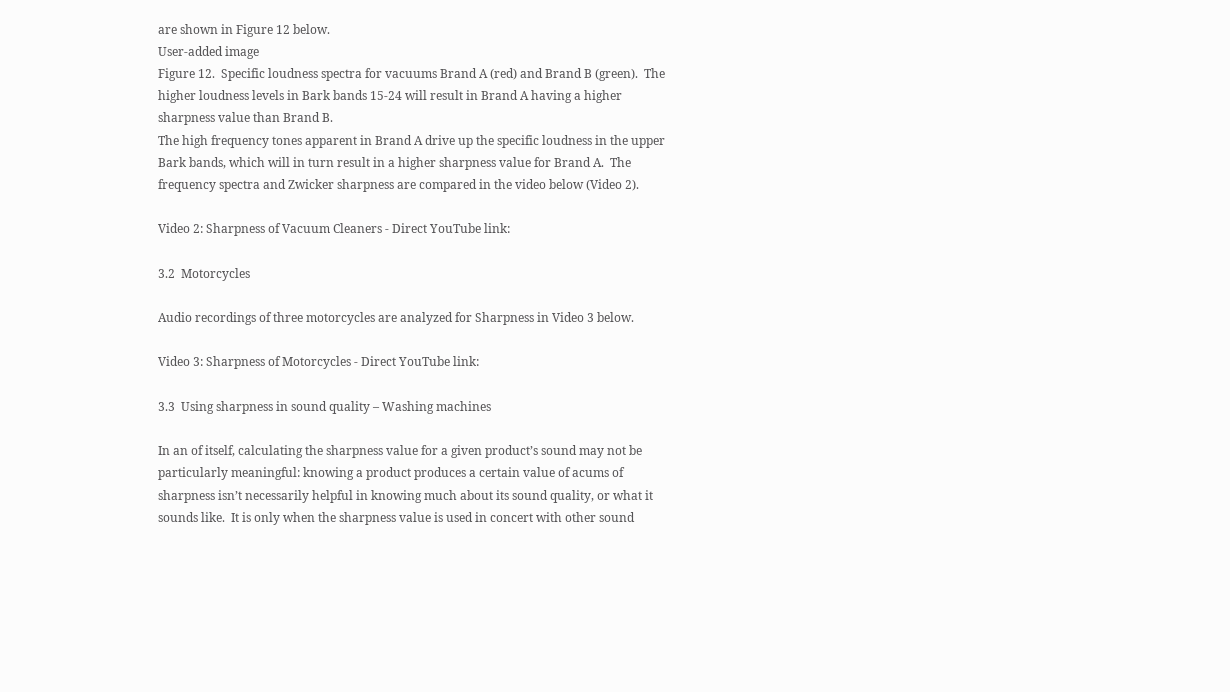are shown in Figure 12 below.
User-added image
Figure 12.  Specific loudness spectra for vacuums Brand A (red) and Brand B (green).  The higher loudness levels in Bark bands 15-24 will result in Brand A having a higher sharpness value than Brand B.
The high frequency tones apparent in Brand A drive up the specific loudness in the upper Bark bands, which will in turn result in a higher sharpness value for Brand A.  The frequency spectra and Zwicker sharpness are compared in the video below (Video 2).

Video 2: Sharpness of Vacuum Cleaners - Direct YouTube link:

3.2  Motorcycles

Audio recordings of three motorcycles are analyzed for Sharpness in Video 3 below.

Video 3: Sharpness of Motorcycles - Direct YouTube link:

3.3  Using sharpness in sound quality – Washing machines

In an of itself, calculating the sharpness value for a given product’s sound may not be particularly meaningful: knowing a product produces a certain value of acums of sharpness isn’t necessarily helpful in knowing much about its sound quality, or what it sounds like.  It is only when the sharpness value is used in concert with other sound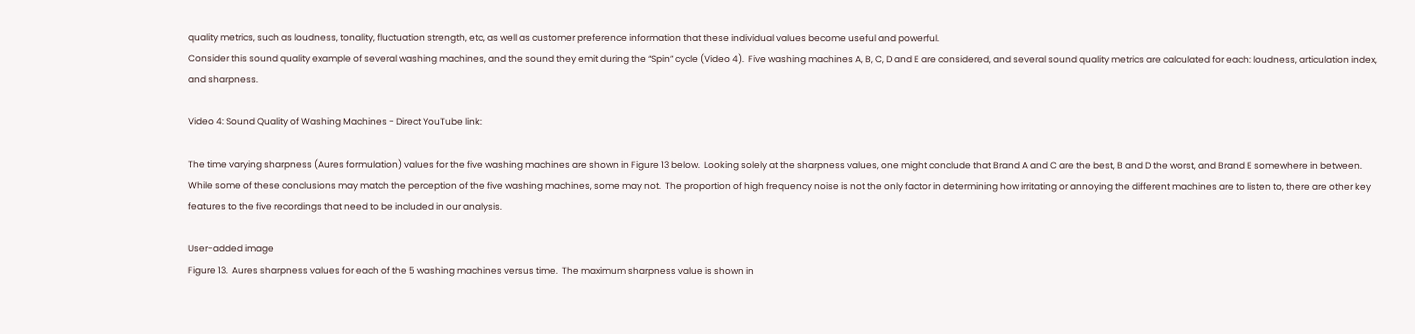quality metrics, such as loudness, tonality, fluctuation strength, etc, as well as customer preference information that these individual values become useful and powerful.
Consider this sound quality example of several washing machines, and the sound they emit during the “Spin” cycle (Video 4).  Five washing machines A, B, C, D and E are considered, and several sound quality metrics are calculated for each: loudness, articulation index, and sharpness.

Video 4: Sound Quality of Washing Machines - Direct YouTube link:

The time varying sharpness (Aures formulation) values for the five washing machines are shown in Figure 13 below.  Looking solely at the sharpness values, one might conclude that Brand A and C are the best, B and D the worst, and Brand E somewhere in between.  While some of these conclusions may match the perception of the five washing machines, some may not.  The proportion of high frequency noise is not the only factor in determining how irritating or annoying the different machines are to listen to, there are other key features to the five recordings that need to be included in our analysis.

User-added image
Figure 13.  Aures sharpness values for each of the 5 washing machines versus time.  The maximum sharpness value is shown in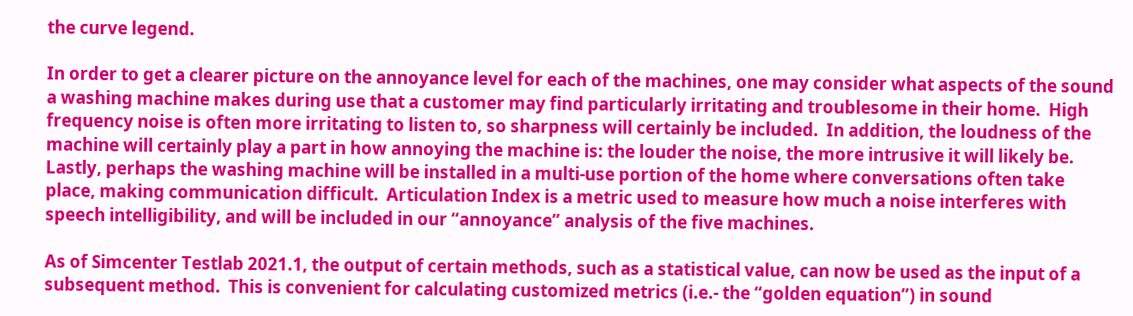the curve legend.

In order to get a clearer picture on the annoyance level for each of the machines, one may consider what aspects of the sound a washing machine makes during use that a customer may find particularly irritating and troublesome in their home.  High frequency noise is often more irritating to listen to, so sharpness will certainly be included.  In addition, the loudness of the machine will certainly play a part in how annoying the machine is: the louder the noise, the more intrusive it will likely be.  Lastly, perhaps the washing machine will be installed in a multi-use portion of the home where conversations often take place, making communication difficult.  Articulation Index is a metric used to measure how much a noise interferes with speech intelligibility, and will be included in our “annoyance” analysis of the five machines.

As of Simcenter Testlab 2021.1, the output of certain methods, such as a statistical value, can now be used as the input of a subsequent method.  This is convenient for calculating customized metrics (i.e.- the “golden equation”) in sound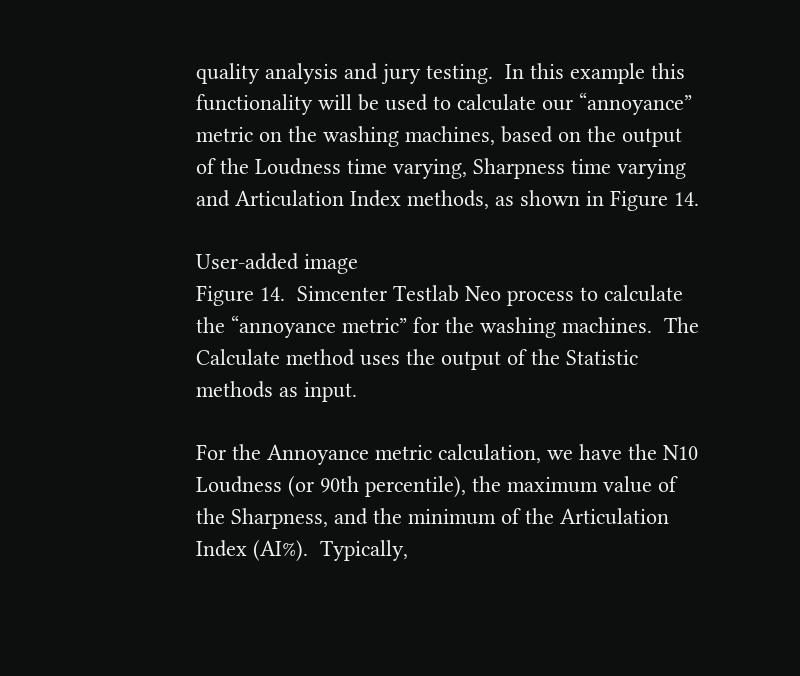quality analysis and jury testing.  In this example this functionality will be used to calculate our “annoyance” metric on the washing machines, based on the output of the Loudness time varying, Sharpness time varying and Articulation Index methods, as shown in Figure 14.

User-added image
Figure 14.  Simcenter Testlab Neo process to calculate the “annoyance metric” for the washing machines.  The Calculate method uses the output of the Statistic methods as input.

For the Annoyance metric calculation, we have the N10 Loudness (or 90th percentile), the maximum value of the Sharpness, and the minimum of the Articulation Index (AI%).  Typically,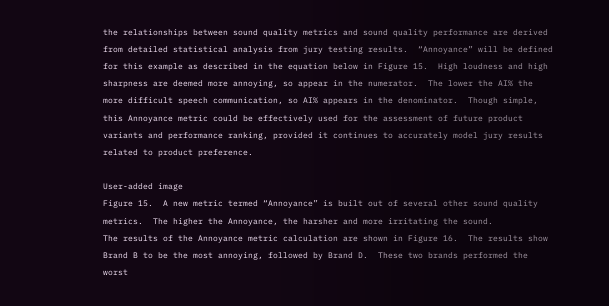the relationships between sound quality metrics and sound quality performance are derived from detailed statistical analysis from jury testing results.  “Annoyance” will be defined for this example as described in the equation below in Figure 15.  High loudness and high sharpness are deemed more annoying, so appear in the numerator.  The lower the AI% the more difficult speech communication, so AI% appears in the denominator.  Though simple, this Annoyance metric could be effectively used for the assessment of future product variants and performance ranking, provided it continues to accurately model jury results related to product preference.

User-added image
Figure 15.  A new metric termed “Annoyance” is built out of several other sound quality metrics.  The higher the Annoyance, the harsher and more irritating the sound.
The results of the Annoyance metric calculation are shown in Figure 16.  The results show Brand B to be the most annoying, followed by Brand D.  These two brands performed the worst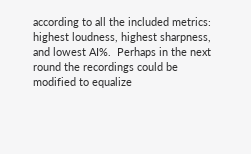according to all the included metrics: highest loudness, highest sharpness, and lowest AI%.  Perhaps in the next round the recordings could be modified to equalize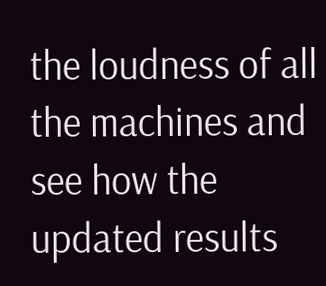the loudness of all the machines and see how the updated results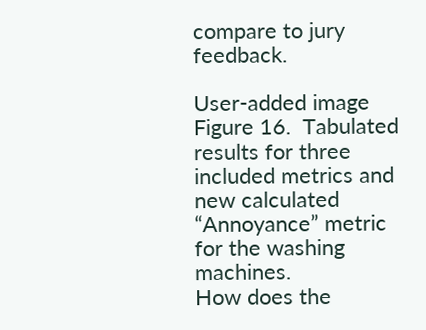compare to jury feedback.

User-added image
Figure 16.  Tabulated results for three included metrics and new calculated “Annoyance” metric for the washing machines.
How does the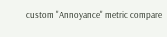custom "Annoyance" metric compare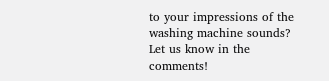to your impressions of the washing machine sounds?  Let us know in the comments!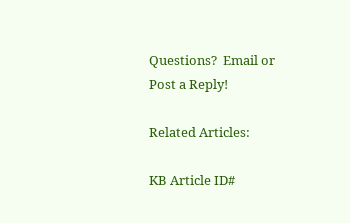Questions?  Email or Post a Reply!

Related Articles:

KB Article ID#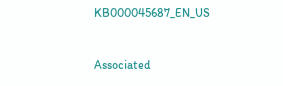KB000045687_EN_US



Associated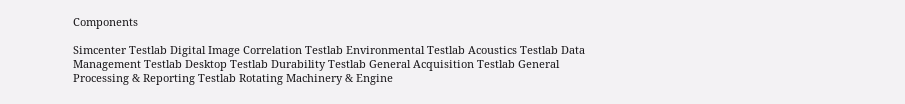Components

Simcenter Testlab Digital Image Correlation Testlab Environmental Testlab Acoustics Testlab Data Management Testlab Desktop Testlab Durability Testlab General Acquisition Testlab General Processing & Reporting Testlab Rotating Machinery & Engine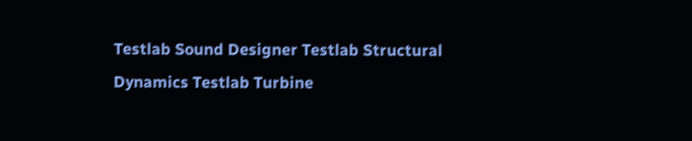Testlab Sound Designer Testlab Structural Dynamics Testlab Turbine